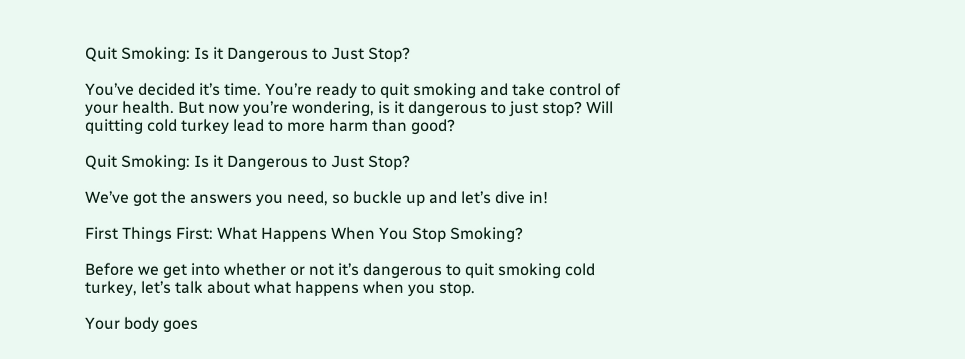Quit Smoking: Is it Dangerous to Just Stop?

You’ve decided it’s time. You’re ready to quit smoking and take control of your health. But now you’re wondering, is it dangerous to just stop? Will quitting cold turkey lead to more harm than good?

Quit Smoking: Is it Dangerous to Just Stop?

We’ve got the answers you need, so buckle up and let’s dive in!

First Things First: What Happens When You Stop Smoking?

Before we get into whether or not it’s dangerous to quit smoking cold turkey, let’s talk about what happens when you stop.

Your body goes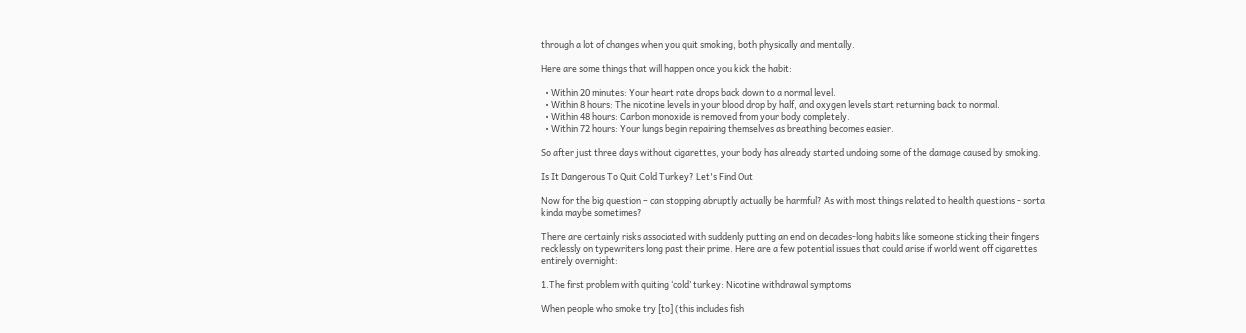through a lot of changes when you quit smoking, both physically and mentally.

Here are some things that will happen once you kick the habit:

  • Within 20 minutes: Your heart rate drops back down to a normal level.
  • Within 8 hours: The nicotine levels in your blood drop by half, and oxygen levels start returning back to normal.
  • Within 48 hours: Carbon monoxide is removed from your body completely.
  • Within 72 hours: Your lungs begin repairing themselves as breathing becomes easier.

So after just three days without cigarettes, your body has already started undoing some of the damage caused by smoking.

Is It Dangerous To Quit Cold Turkey? Let's Find Out

Now for the big question – can stopping abruptly actually be harmful? As with most things related to health questions - sorta kinda maybe sometimes?

There are certainly risks associated with suddenly putting an end on decades-long habits like someone sticking their fingers recklessly on typewriters long past their prime. Here are a few potential issues that could arise if world went off cigarettes entirely overnight:

1.The first problem with quiting ‘cold’ turkey: Nicotine withdrawal symptoms

When people who smoke try [to] (this includes fish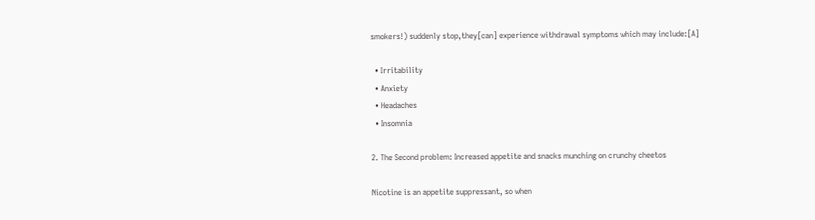smokers!) suddenly stop,they[can] experience withdrawal symptoms which may include:[A]

  • Irritability
  • Anxiety
  • Headaches
  • Insomnia

2. The Second problem: Increased appetite and snacks munching on crunchy cheetos

Nicotine is an appetite suppressant, so when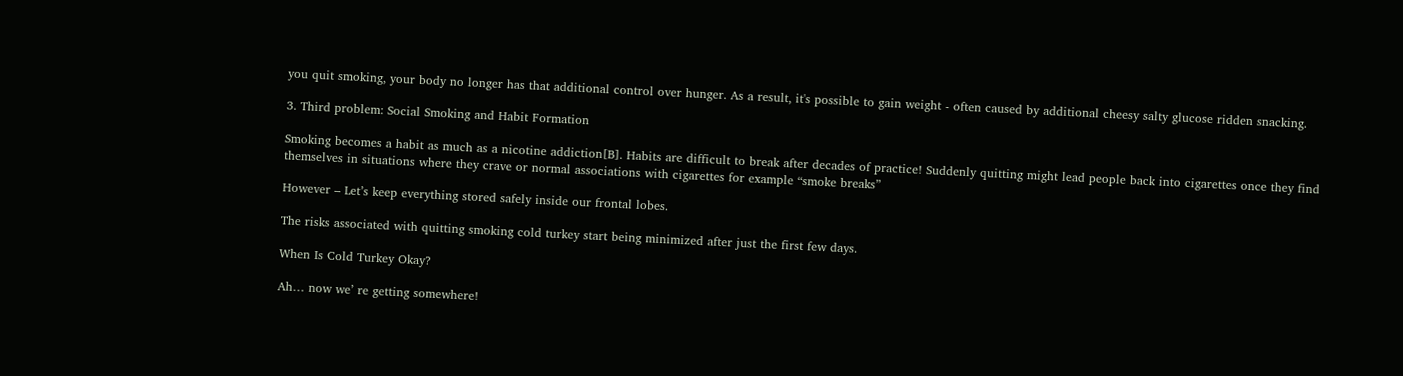you quit smoking, your body no longer has that additional control over hunger. As a result, it's possible to gain weight - often caused by additional cheesy salty glucose ridden snacking.

3. Third problem: Social Smoking and Habit Formation

Smoking becomes a habit as much as a nicotine addiction[B]. Habits are difficult to break after decades of practice! Suddenly quitting might lead people back into cigarettes once they find themselves in situations where they crave or normal associations with cigarettes for example “smoke breaks”

However – Let’s keep everything stored safely inside our frontal lobes.

The risks associated with quitting smoking cold turkey start being minimized after just the first few days.

When Is Cold Turkey Okay?

Ah… now we’ re getting somewhere!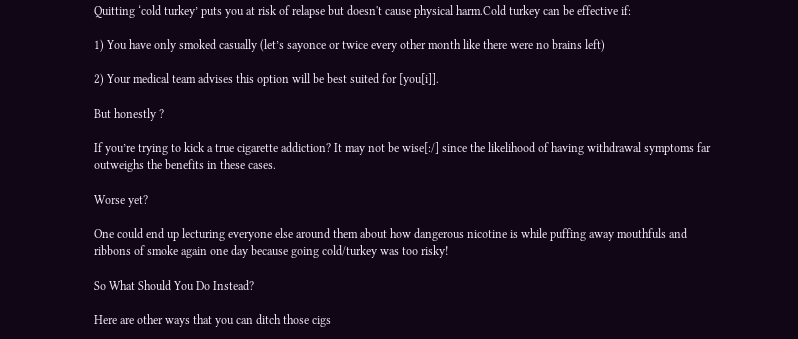Quitting ‘cold turkey’ puts you at risk of relapse but doesn't cause physical harm.Cold turkey can be effective if:

1) You have only smoked casually (let’s sayonce or twice every other month like there were no brains left)

2) Your medical team advises this option will be best suited for [you[i]].

But honestly ?

If you’re trying to kick a true cigarette addiction? It may not be wise[:/] since the likelihood of having withdrawal symptoms far outweighs the benefits in these cases.

Worse yet?

One could end up lecturing everyone else around them about how dangerous nicotine is while puffing away mouthfuls and ribbons of smoke again one day because going cold/turkey was too risky!

So What Should You Do Instead?

Here are other ways that you can ditch those cigs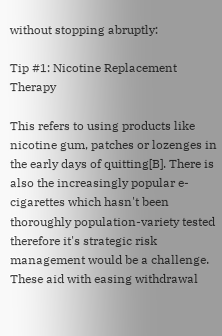without stopping abruptly:

Tip #1: Nicotine Replacement Therapy

This refers to using products like nicotine gum, patches or lozenges in the early days of quitting[B]. There is also the increasingly popular e-cigarettes which hasn't been thoroughly population-variety tested therefore it's strategic risk management would be a challenge. These aid with easing withdrawal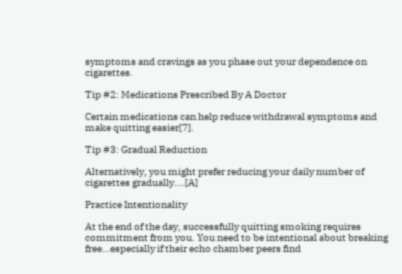symptoms and cravings as you phase out your dependence on cigarettes.

Tip #2: Medications Prescribed By A Doctor

Certain medications can help reduce withdrawal symptoms and make quitting easier[7].

Tip #3: Gradual Reduction

Alternatively, you might prefer reducing your daily number of cigarettes gradually….[A]

Practice Intentionality

At the end of the day, successfully quitting smoking requires commitment from you. You need to be intentional about breaking free…especially if their echo chamber peers find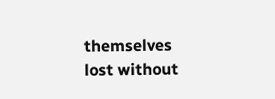themselves lost without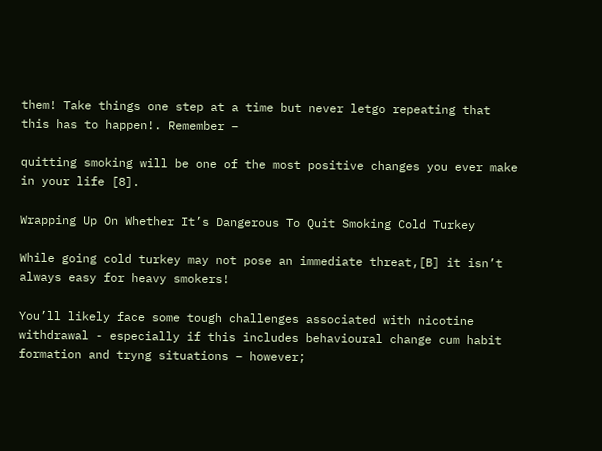them! Take things one step at a time but never letgo repeating that this has to happen!. Remember –

quitting smoking will be one of the most positive changes you ever make in your life [8].

Wrapping Up On Whether It’s Dangerous To Quit Smoking Cold Turkey

While going cold turkey may not pose an immediate threat,[B] it isn’t always easy for heavy smokers!

You’ll likely face some tough challenges associated with nicotine withdrawal - especially if this includes behavioural change cum habit formation and tryng situations – however;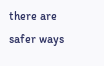there are safer ways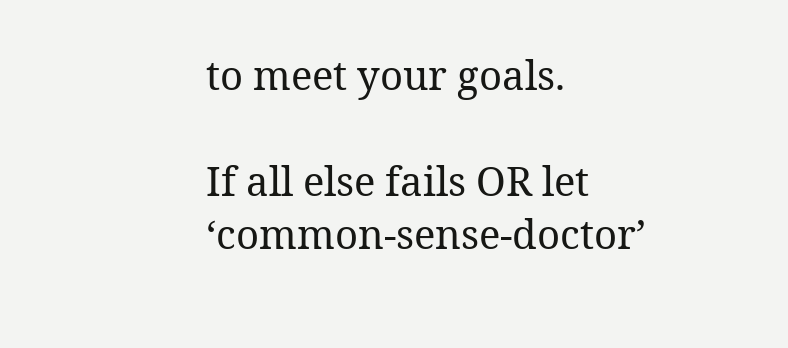to meet your goals.

If all else fails OR let ‘common-sense-doctor’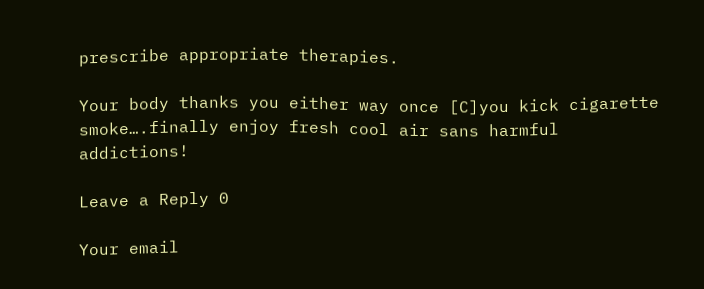prescribe appropriate therapies.

Your body thanks you either way once [C]you kick cigarette smoke….finally enjoy fresh cool air sans harmful addictions!

Leave a Reply 0

Your email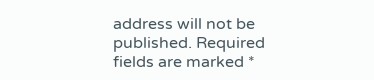address will not be published. Required fields are marked *